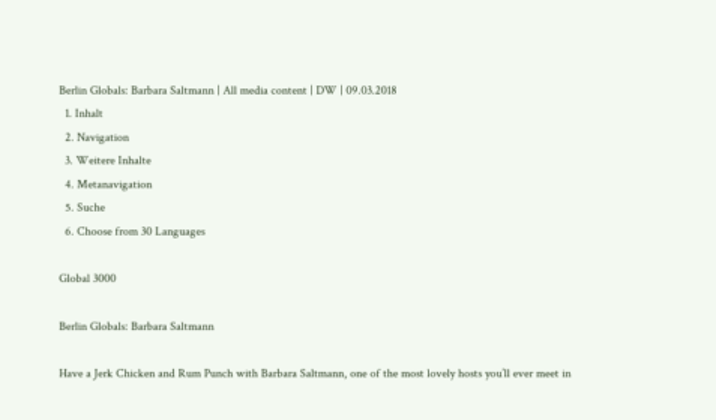Berlin Globals: Barbara Saltmann | All media content | DW | 09.03.2018
  1. Inhalt
  2. Navigation
  3. Weitere Inhalte
  4. Metanavigation
  5. Suche
  6. Choose from 30 Languages

Global 3000

Berlin Globals: Barbara Saltmann

Have a Jerk Chicken and Rum Punch with Barbara Saltmann, one of the most lovely hosts you’ll ever meet in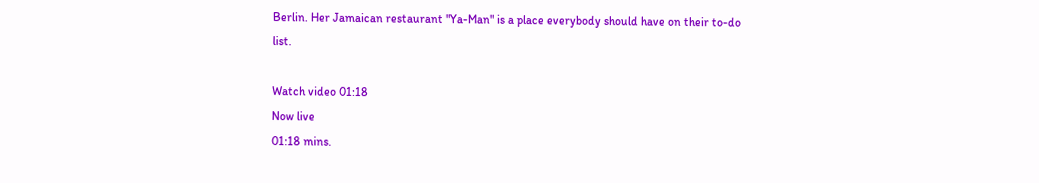Berlin. Her Jamaican restaurant "Ya-Man" is a place everybody should have on their to-do list.

Watch video 01:18
Now live
01:18 mins.